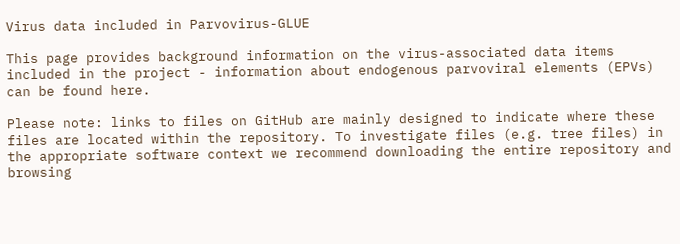Virus data included in Parvovirus-GLUE

This page provides background information on the virus-associated data items included in the project - information about endogenous parvoviral elements (EPVs) can be found here.

Please note: links to files on GitHub are mainly designed to indicate where these files are located within the repository. To investigate files (e.g. tree files) in the appropriate software context we recommend downloading the entire repository and browsing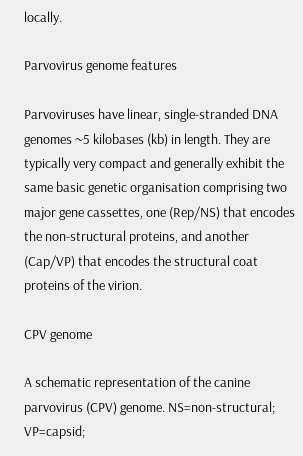locally.

Parvovirus genome features

Parvoviruses have linear, single-stranded DNA genomes ~5 kilobases (kb) in length. They are typically very compact and generally exhibit the same basic genetic organisation comprising two major gene cassettes, one (Rep/NS) that encodes the non-structural proteins, and another (Cap/VP) that encodes the structural coat proteins of the virion.

CPV genome

A schematic representation of the canine parvovirus (CPV) genome. NS=non-structural; VP=capsid;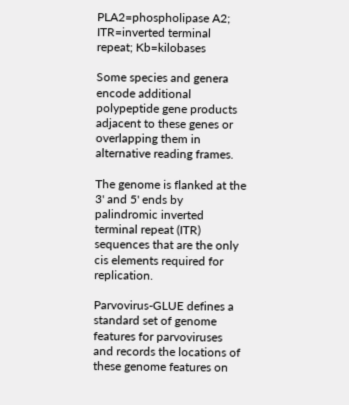PLA2=phospholipase A2; ITR=inverted terminal repeat; Kb=kilobases

Some species and genera encode additional polypeptide gene products adjacent to these genes or overlapping them in alternative reading frames.

The genome is flanked at the 3' and 5' ends by palindromic inverted terminal repeat (ITR) sequences that are the only cis elements required for replication.

Parvovirus-GLUE defines a standard set of genome features for parvoviruses and records the locations of these genome features on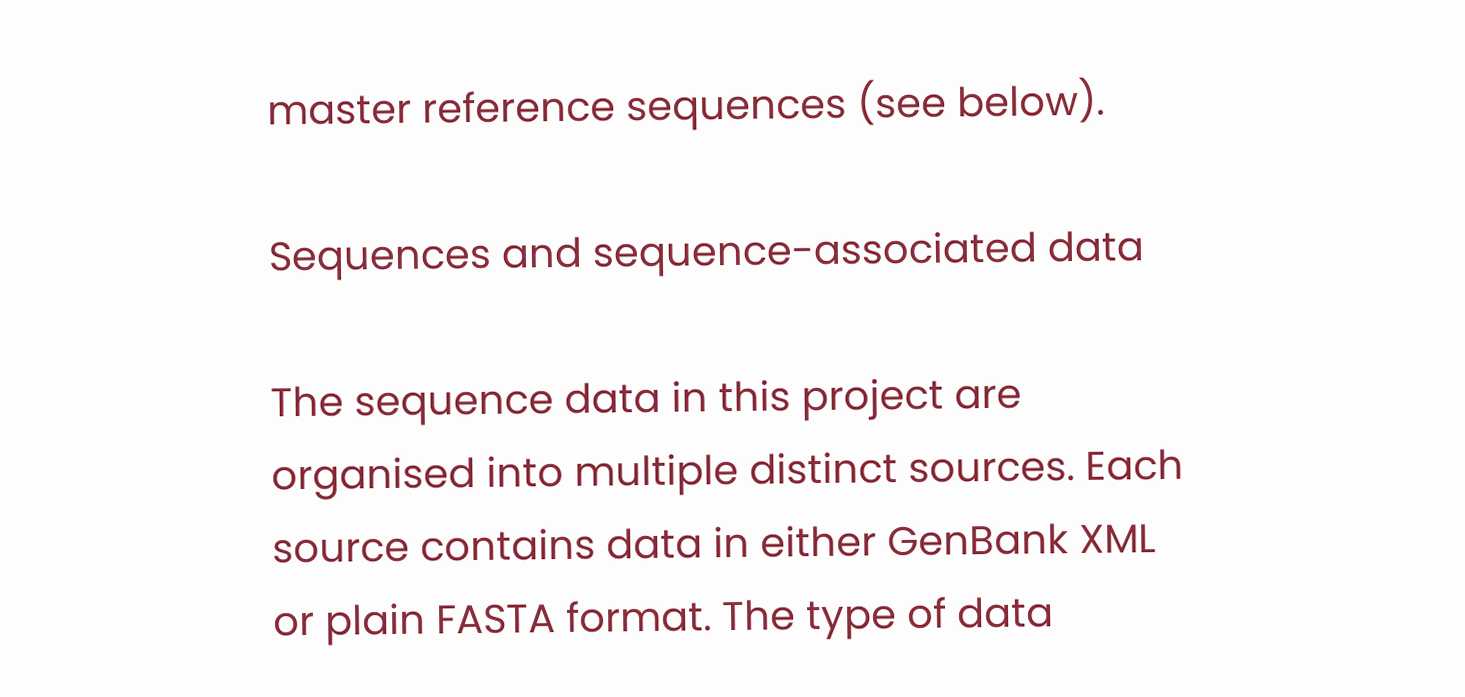master reference sequences (see below).

Sequences and sequence-associated data

The sequence data in this project are organised into multiple distinct sources. Each source contains data in either GenBank XML or plain FASTA format. The type of data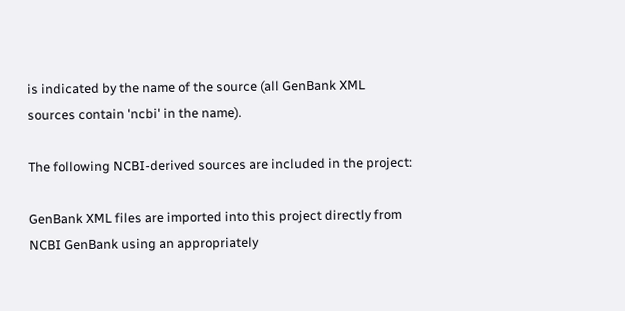is indicated by the name of the source (all GenBank XML sources contain 'ncbi' in the name).

The following NCBI-derived sources are included in the project:

GenBank XML files are imported into this project directly from NCBI GenBank using an appropriately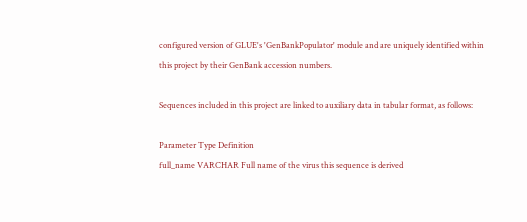configured version of GLUE's 'GenBankPopulator' module and are uniquely identified within this project by their GenBank accession numbers.

Sequences included in this project are linked to auxiliary data in tabular format, as follows:

Parameter Type Definition
full_name VARCHAR Full name of the virus this sequence is derived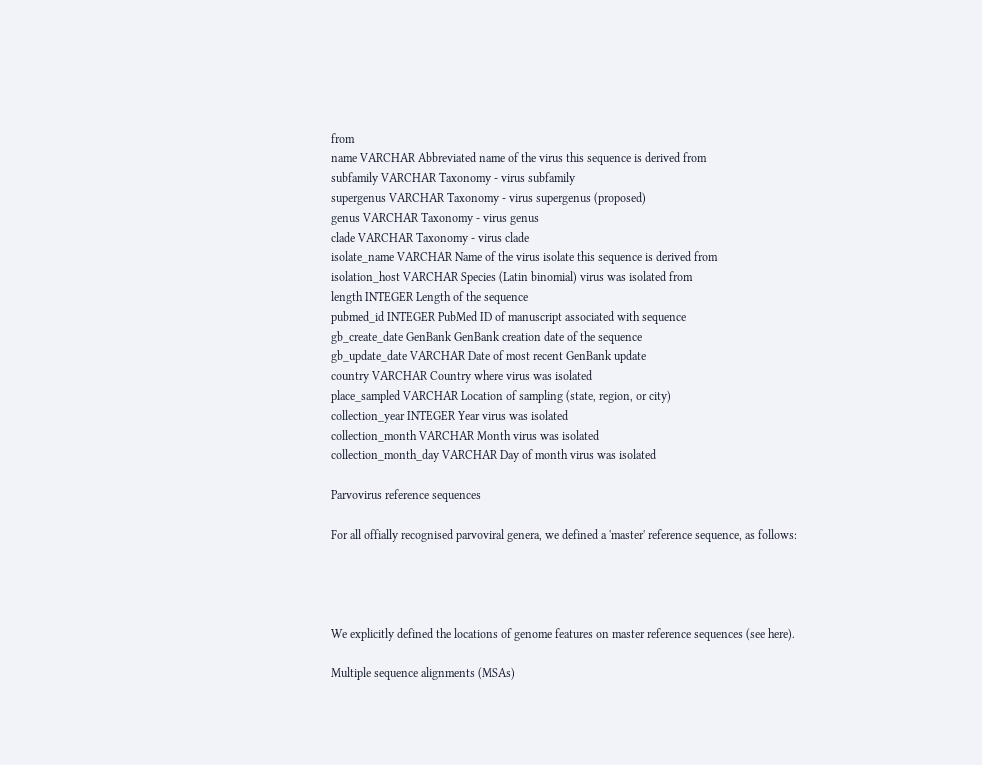from
name VARCHAR Abbreviated name of the virus this sequence is derived from
subfamily VARCHAR Taxonomy - virus subfamily
supergenus VARCHAR Taxonomy - virus supergenus (proposed)
genus VARCHAR Taxonomy - virus genus
clade VARCHAR Taxonomy - virus clade
isolate_name VARCHAR Name of the virus isolate this sequence is derived from
isolation_host VARCHAR Species (Latin binomial) virus was isolated from
length INTEGER Length of the sequence
pubmed_id INTEGER PubMed ID of manuscript associated with sequence
gb_create_date GenBank GenBank creation date of the sequence
gb_update_date VARCHAR Date of most recent GenBank update
country VARCHAR Country where virus was isolated
place_sampled VARCHAR Location of sampling (state, region, or city)
collection_year INTEGER Year virus was isolated
collection_month VARCHAR Month virus was isolated
collection_month_day VARCHAR Day of month virus was isolated

Parvovirus reference sequences

For all offially recognised parvoviral genera, we defined a 'master' reference sequence, as follows:




We explicitly defined the locations of genome features on master reference sequences (see here).

Multiple sequence alignments (MSAs)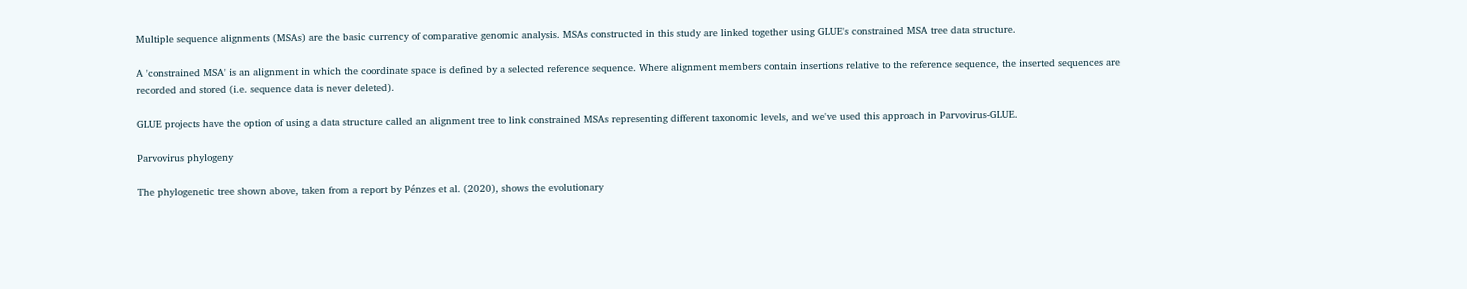Multiple sequence alignments (MSAs) are the basic currency of comparative genomic analysis. MSAs constructed in this study are linked together using GLUE's constrained MSA tree data structure.

A 'constrained MSA' is an alignment in which the coordinate space is defined by a selected reference sequence. Where alignment members contain insertions relative to the reference sequence, the inserted sequences are recorded and stored (i.e. sequence data is never deleted).

GLUE projects have the option of using a data structure called an alignment tree to link constrained MSAs representing different taxonomic levels, and we've used this approach in Parvovirus-GLUE.

Parvovirus phylogeny

The phylogenetic tree shown above, taken from a report by Pénzes et al. (2020), shows the evolutionary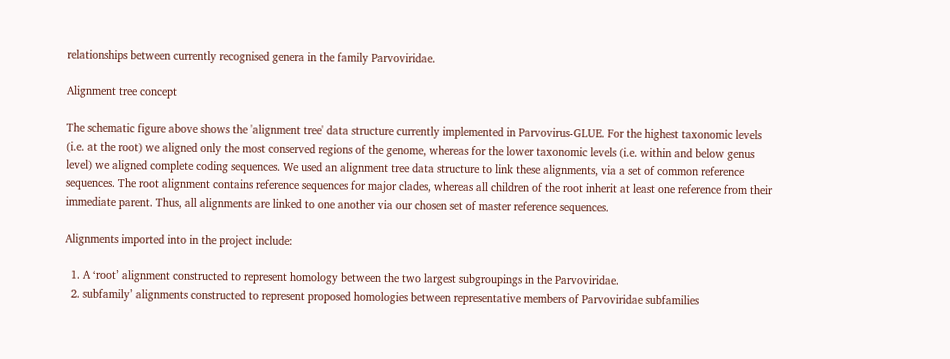relationships between currently recognised genera in the family Parvoviridae.

Alignment tree concept

The schematic figure above shows the 'alignment tree' data structure currently implemented in Parvovirus-GLUE. For the highest taxonomic levels (i.e. at the root) we aligned only the most conserved regions of the genome, whereas for the lower taxonomic levels (i.e. within and below genus level) we aligned complete coding sequences. We used an alignment tree data structure to link these alignments, via a set of common reference sequences. The root alignment contains reference sequences for major clades, whereas all children of the root inherit at least one reference from their immediate parent. Thus, all alignments are linked to one another via our chosen set of master reference sequences.

Alignments imported into in the project include:

  1. A ‘root’ alignment constructed to represent homology between the two largest subgroupings in the Parvoviridae.
  2. subfamily’ alignments constructed to represent proposed homologies between representative members of Parvoviridae subfamilies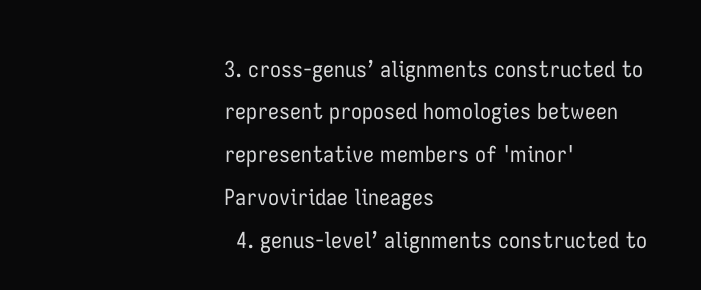3. cross-genus’ alignments constructed to represent proposed homologies between representative members of 'minor' Parvoviridae lineages
  4. genus-level’ alignments constructed to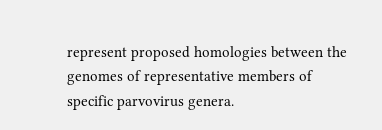represent proposed homologies between the genomes of representative members of specific parvovirus genera.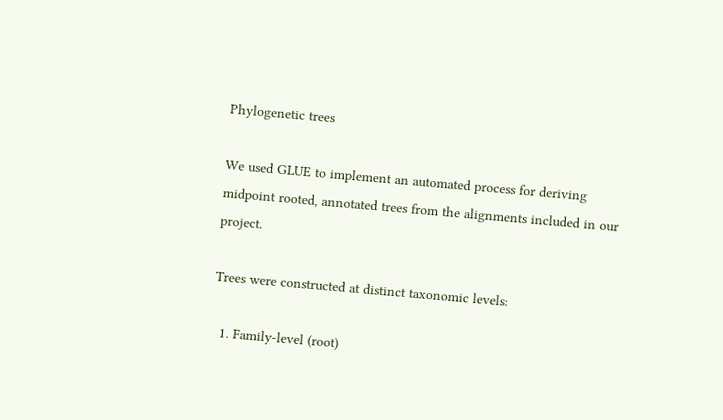Phylogenetic trees

We used GLUE to implement an automated process for deriving midpoint rooted, annotated trees from the alignments included in our project.

Trees were constructed at distinct taxonomic levels:

  1. Family-level (root)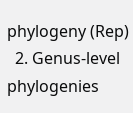phylogeny (Rep)
  2. Genus-level phylogenies